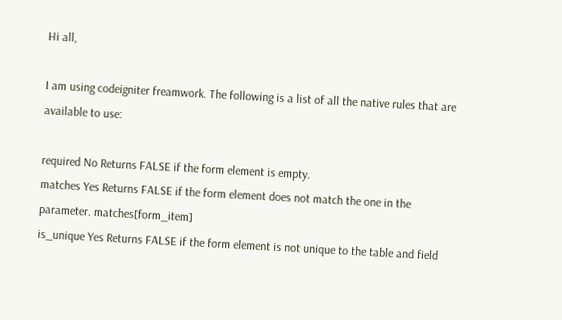Hi all,

I am using codeigniter freamwork. The following is a list of all the native rules that are available to use:

required No Returns FALSE if the form element is empty.
matches Yes Returns FALSE if the form element does not match the one in the parameter. matches[form_item]
is_unique Yes Returns FALSE if the form element is not unique to the table and field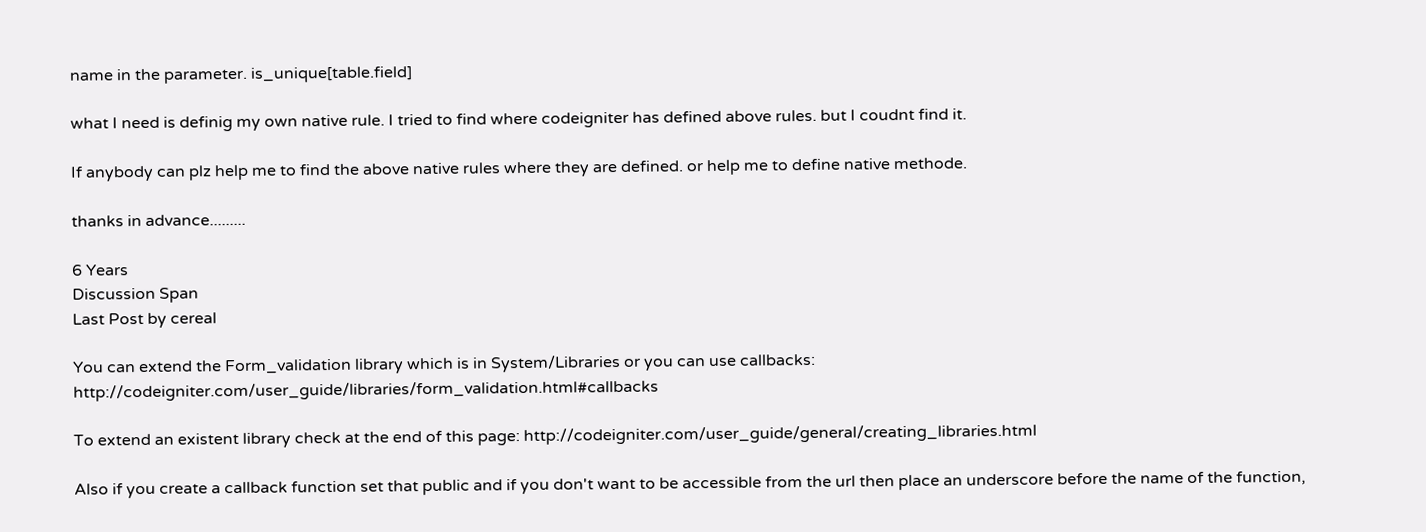name in the parameter. is_unique[table.field]

what I need is definig my own native rule. I tried to find where codeigniter has defined above rules. but I coudnt find it.

If anybody can plz help me to find the above native rules where they are defined. or help me to define native methode.

thanks in advance.........

6 Years
Discussion Span
Last Post by cereal

You can extend the Form_validation library which is in System/Libraries or you can use callbacks: http://codeigniter.com/user_guide/libraries/form_validation.html#callbacks

To extend an existent library check at the end of this page: http://codeigniter.com/user_guide/general/creating_libraries.html

Also if you create a callback function set that public and if you don't want to be accessible from the url then place an underscore before the name of the function,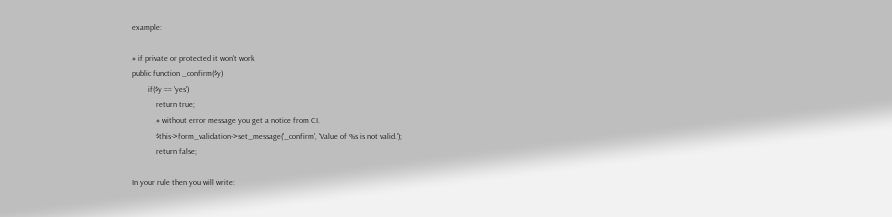example:

# if private or protected it won't work
public function _confirm($y)
        if($y == 'yes')
            return true;
            # without error message you get a notice from CI.
            $this->form_validation->set_message('_confirm', 'Value of %s is not valid.');
            return false;

In your rule then you will write: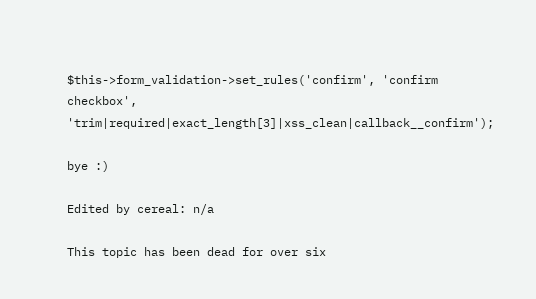$this->form_validation->set_rules('confirm', 'confirm checkbox', 'trim|required|exact_length[3]|xss_clean|callback__confirm');

bye :)

Edited by cereal: n/a

This topic has been dead for over six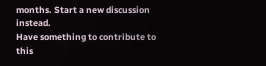months. Start a new discussion instead.
Have something to contribute to this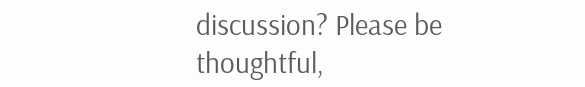discussion? Please be thoughtful,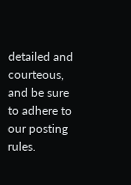detailed and courteous, and be sure to adhere to our posting rules.